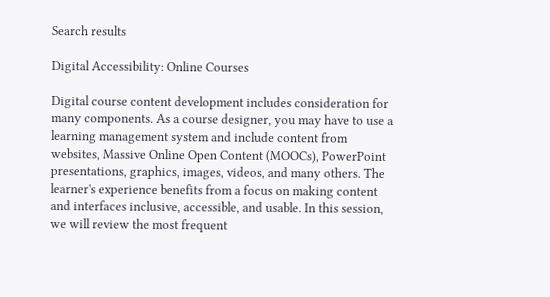Search results

Digital Accessibility: Online Courses

Digital course content development includes consideration for many components. As a course designer, you may have to use a learning management system and include content from websites, Massive Online Open Content (MOOCs), PowerPoint presentations, graphics, images, videos, and many others. The learner's experience benefits from a focus on making content and interfaces inclusive, accessible, and usable. In this session, we will review the most frequent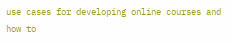use cases for developing online courses and how to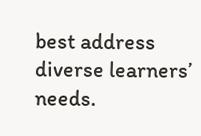best address diverse learners’ needs.